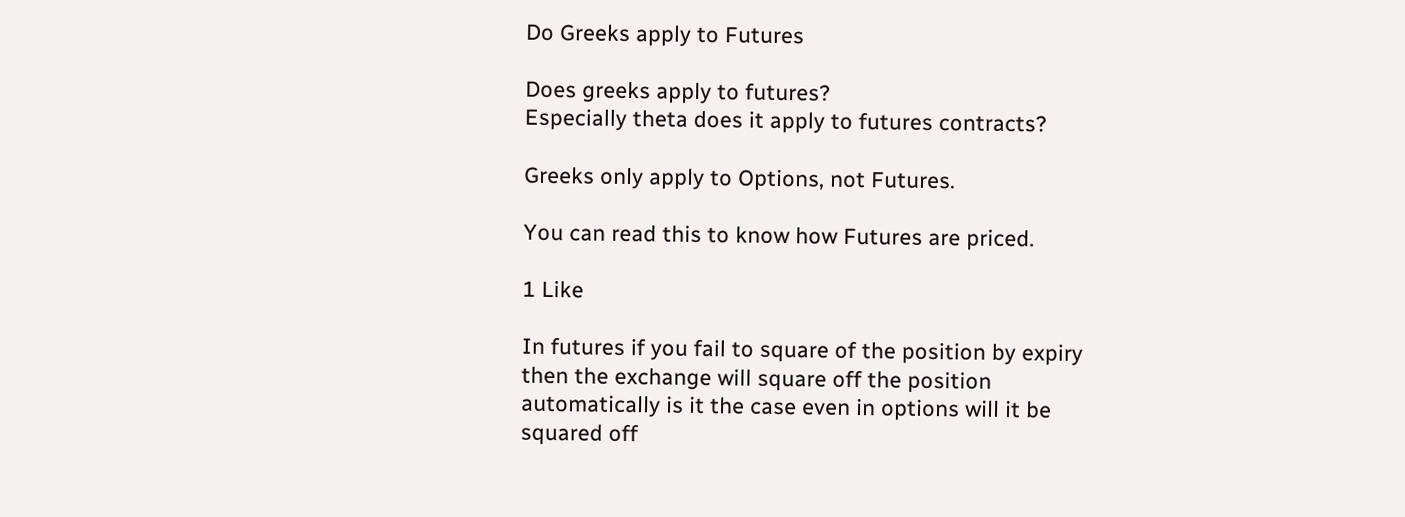Do Greeks apply to Futures

Does greeks apply to futures?
Especially theta does it apply to futures contracts?

Greeks only apply to Options, not Futures.

You can read this to know how Futures are priced.

1 Like

In futures if you fail to square of the position by expiry then the exchange will square off the position automatically is it the case even in options will it be squared off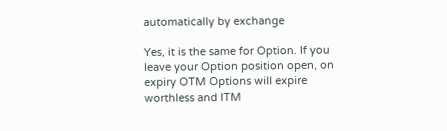automatically by exchange

Yes, it is the same for Option. If you leave your Option position open, on expiry OTM Options will expire worthless and ITM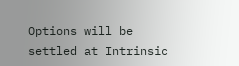Options will be settled at Intrinsic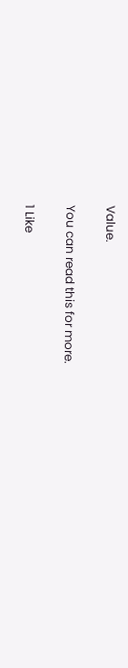Value.

You can read this for more.

1 Like